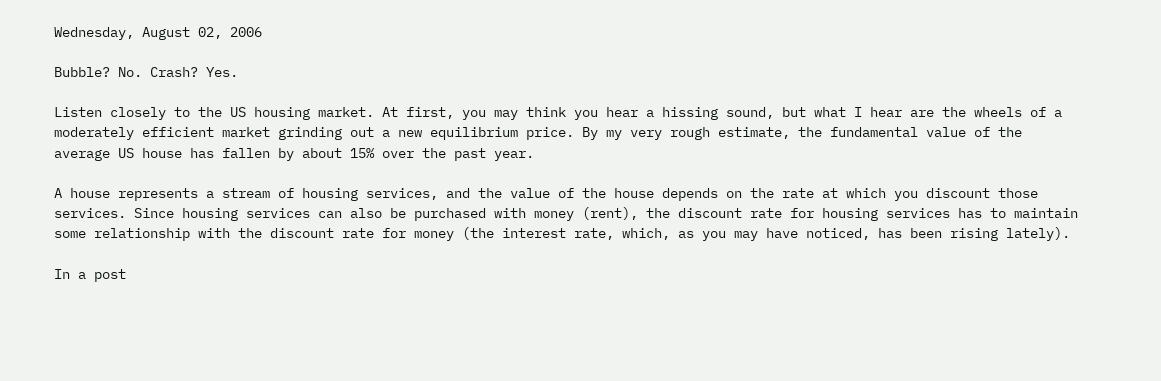Wednesday, August 02, 2006

Bubble? No. Crash? Yes.

Listen closely to the US housing market. At first, you may think you hear a hissing sound, but what I hear are the wheels of a moderately efficient market grinding out a new equilibrium price. By my very rough estimate, the fundamental value of the average US house has fallen by about 15% over the past year.

A house represents a stream of housing services, and the value of the house depends on the rate at which you discount those services. Since housing services can also be purchased with money (rent), the discount rate for housing services has to maintain some relationship with the discount rate for money (the interest rate, which, as you may have noticed, has been rising lately).

In a post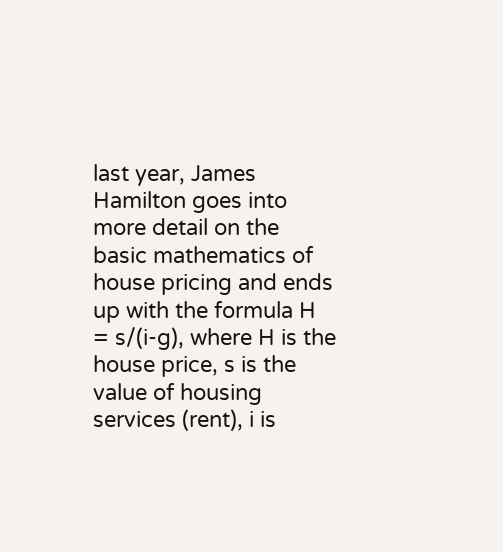last year, James Hamilton goes into more detail on the basic mathematics of house pricing and ends up with the formula H = s/(i-g), where H is the house price, s is the value of housing services (rent), i is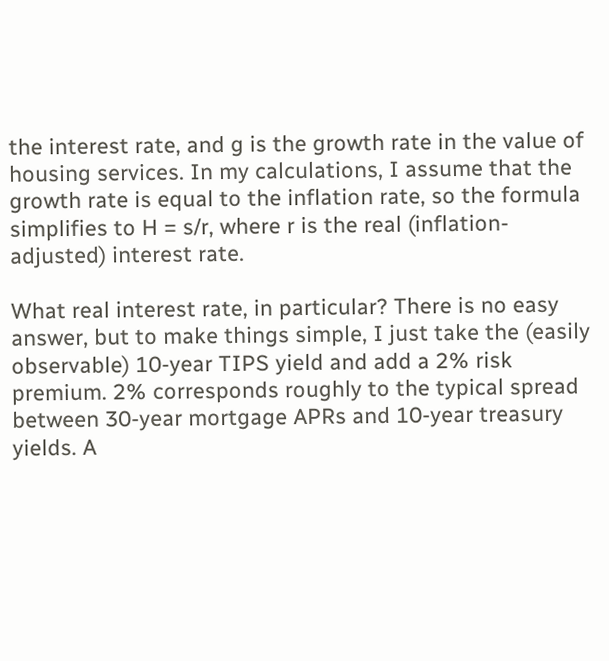the interest rate, and g is the growth rate in the value of housing services. In my calculations, I assume that the growth rate is equal to the inflation rate, so the formula simplifies to H = s/r, where r is the real (inflation-adjusted) interest rate.

What real interest rate, in particular? There is no easy answer, but to make things simple, I just take the (easily observable) 10-year TIPS yield and add a 2% risk premium. 2% corresponds roughly to the typical spread between 30-year mortgage APRs and 10-year treasury yields. A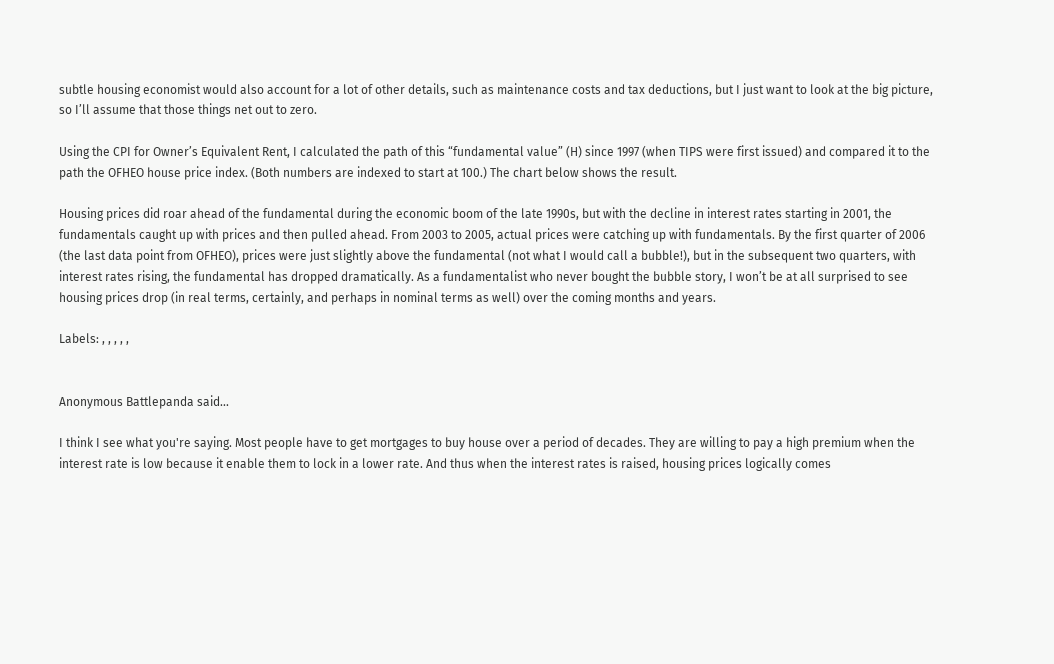subtle housing economist would also account for a lot of other details, such as maintenance costs and tax deductions, but I just want to look at the big picture, so I’ll assume that those things net out to zero.

Using the CPI for Owner’s Equivalent Rent, I calculated the path of this “fundamental value” (H) since 1997 (when TIPS were first issued) and compared it to the path the OFHEO house price index. (Both numbers are indexed to start at 100.) The chart below shows the result.

Housing prices did roar ahead of the fundamental during the economic boom of the late 1990s, but with the decline in interest rates starting in 2001, the fundamentals caught up with prices and then pulled ahead. From 2003 to 2005, actual prices were catching up with fundamentals. By the first quarter of 2006 (the last data point from OFHEO), prices were just slightly above the fundamental (not what I would call a bubble!), but in the subsequent two quarters, with interest rates rising, the fundamental has dropped dramatically. As a fundamentalist who never bought the bubble story, I won’t be at all surprised to see housing prices drop (in real terms, certainly, and perhaps in nominal terms as well) over the coming months and years.

Labels: , , , , ,


Anonymous Battlepanda said...

I think I see what you're saying. Most people have to get mortgages to buy house over a period of decades. They are willing to pay a high premium when the interest rate is low because it enable them to lock in a lower rate. And thus when the interest rates is raised, housing prices logically comes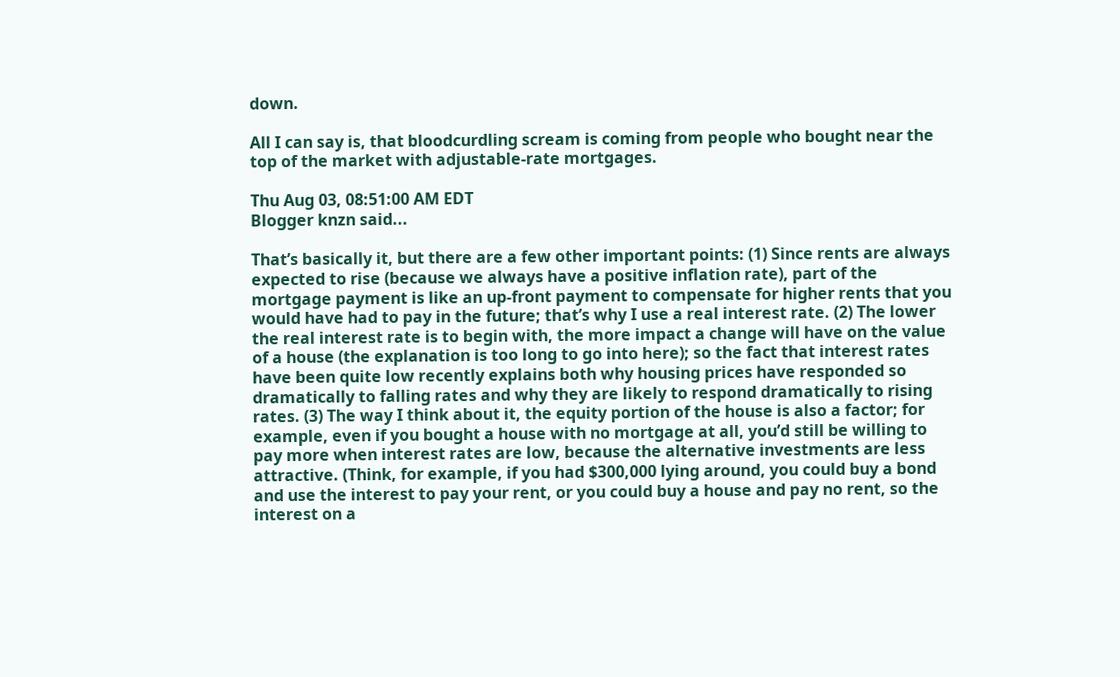down.

All I can say is, that bloodcurdling scream is coming from people who bought near the top of the market with adjustable-rate mortgages.

Thu Aug 03, 08:51:00 AM EDT
Blogger knzn said...

That’s basically it, but there are a few other important points: (1) Since rents are always expected to rise (because we always have a positive inflation rate), part of the mortgage payment is like an up-front payment to compensate for higher rents that you would have had to pay in the future; that’s why I use a real interest rate. (2) The lower the real interest rate is to begin with, the more impact a change will have on the value of a house (the explanation is too long to go into here); so the fact that interest rates have been quite low recently explains both why housing prices have responded so dramatically to falling rates and why they are likely to respond dramatically to rising rates. (3) The way I think about it, the equity portion of the house is also a factor; for example, even if you bought a house with no mortgage at all, you’d still be willing to pay more when interest rates are low, because the alternative investments are less attractive. (Think, for example, if you had $300,000 lying around, you could buy a bond and use the interest to pay your rent, or you could buy a house and pay no rent, so the interest on a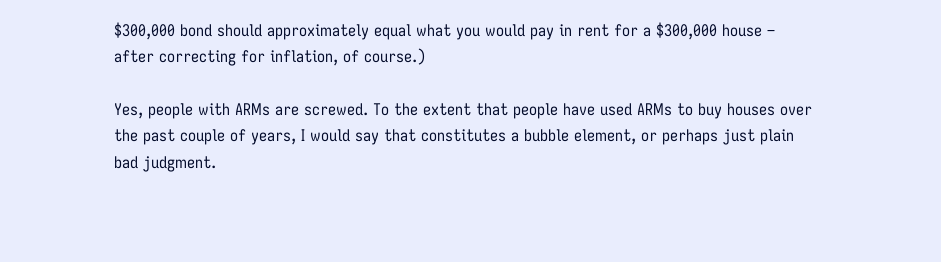$300,000 bond should approximately equal what you would pay in rent for a $300,000 house – after correcting for inflation, of course.)

Yes, people with ARMs are screwed. To the extent that people have used ARMs to buy houses over the past couple of years, I would say that constitutes a bubble element, or perhaps just plain bad judgment.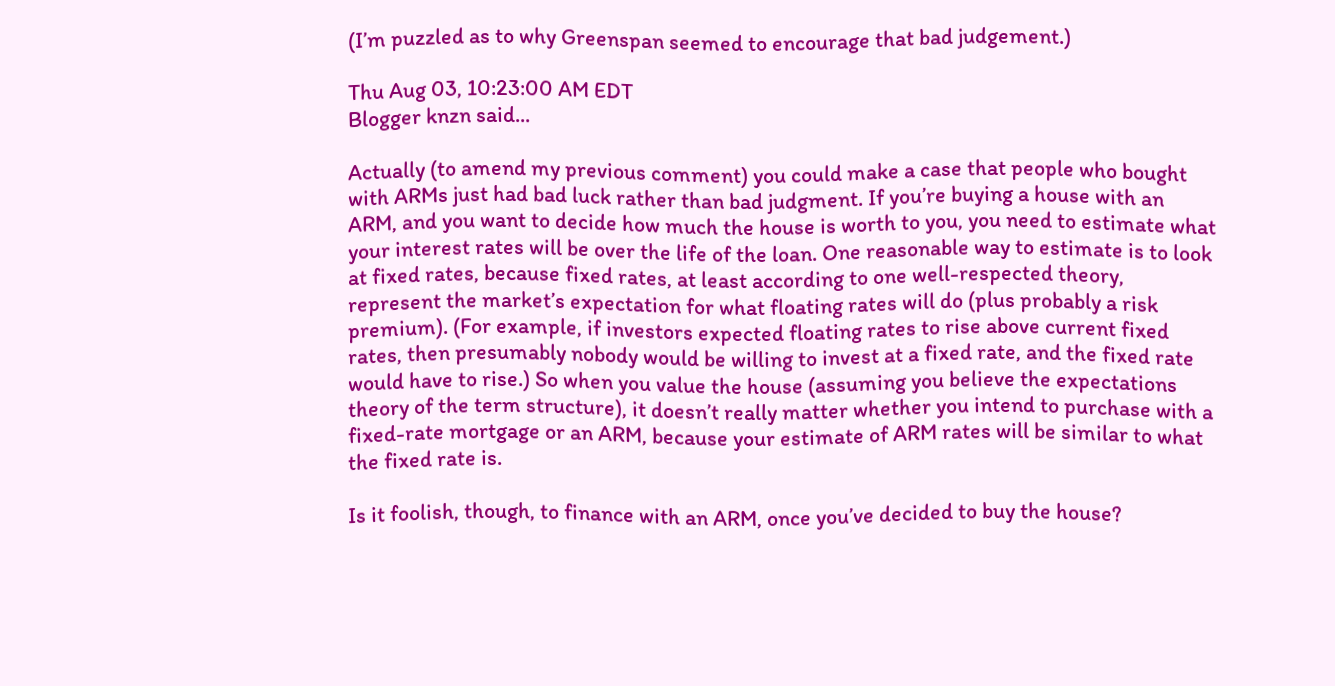(I’m puzzled as to why Greenspan seemed to encourage that bad judgement.)

Thu Aug 03, 10:23:00 AM EDT
Blogger knzn said...

Actually (to amend my previous comment) you could make a case that people who bought with ARMs just had bad luck rather than bad judgment. If you’re buying a house with an ARM, and you want to decide how much the house is worth to you, you need to estimate what your interest rates will be over the life of the loan. One reasonable way to estimate is to look at fixed rates, because fixed rates, at least according to one well-respected theory, represent the market’s expectation for what floating rates will do (plus probably a risk premium). (For example, if investors expected floating rates to rise above current fixed rates, then presumably nobody would be willing to invest at a fixed rate, and the fixed rate would have to rise.) So when you value the house (assuming you believe the expectations theory of the term structure), it doesn’t really matter whether you intend to purchase with a fixed-rate mortgage or an ARM, because your estimate of ARM rates will be similar to what the fixed rate is.

Is it foolish, though, to finance with an ARM, once you’ve decided to buy the house?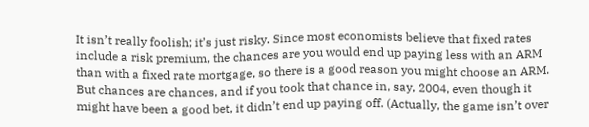It isn’t really foolish; it’s just risky. Since most economists believe that fixed rates include a risk premium, the chances are you would end up paying less with an ARM than with a fixed rate mortgage, so there is a good reason you might choose an ARM. But chances are chances, and if you took that chance in, say, 2004, even though it might have been a good bet, it didn’t end up paying off. (Actually, the game isn’t over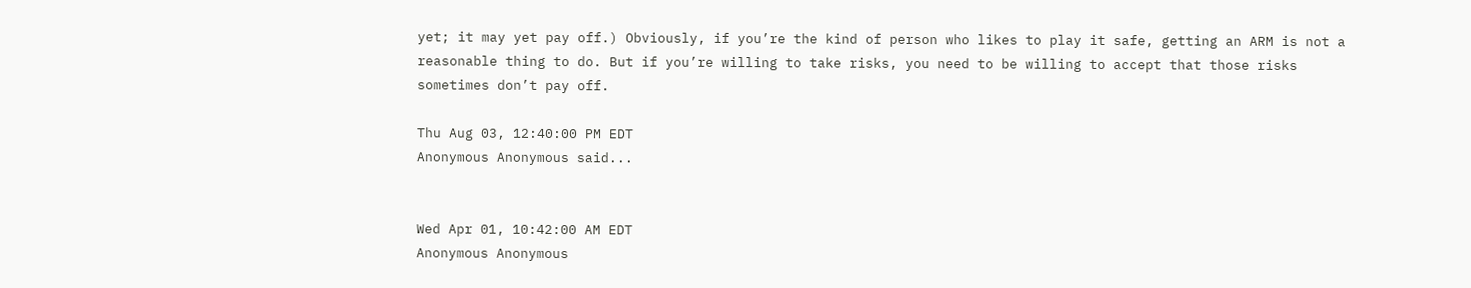yet; it may yet pay off.) Obviously, if you’re the kind of person who likes to play it safe, getting an ARM is not a reasonable thing to do. But if you’re willing to take risks, you need to be willing to accept that those risks sometimes don’t pay off.

Thu Aug 03, 12:40:00 PM EDT
Anonymous Anonymous said...


Wed Apr 01, 10:42:00 AM EDT
Anonymous Anonymous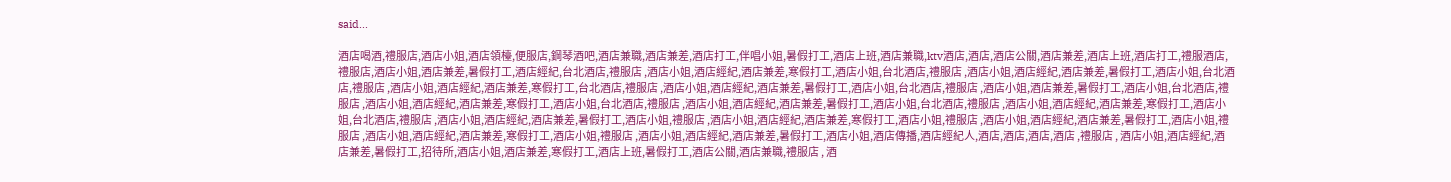said...

酒店喝酒,禮服店,酒店小姐,酒店領檯,便服店,鋼琴酒吧,酒店兼職,酒店兼差,酒店打工,伴唱小姐,暑假打工,酒店上班,酒店兼職,ktv酒店,酒店,酒店公關,酒店兼差,酒店上班,酒店打工,禮服酒店,禮服店,酒店小姐,酒店兼差,暑假打工,酒店經紀,台北酒店,禮服店 ,酒店小姐,酒店經紀,酒店兼差,寒假打工,酒店小姐,台北酒店,禮服店 ,酒店小姐,酒店經紀,酒店兼差,暑假打工,酒店小姐,台北酒店,禮服店 ,酒店小姐,酒店經紀,酒店兼差,寒假打工,台北酒店,禮服店 ,酒店小姐,酒店經紀,酒店兼差,暑假打工,酒店小姐,台北酒店,禮服店 ,酒店小姐,酒店兼差,暑假打工,酒店小姐,台北酒店,禮服店 ,酒店小姐,酒店經紀,酒店兼差,寒假打工,酒店小姐,台北酒店,禮服店 ,酒店小姐,酒店經紀,酒店兼差,暑假打工,酒店小姐,台北酒店,禮服店 ,酒店小姐,酒店經紀,酒店兼差,寒假打工,酒店小姐,台北酒店,禮服店 ,酒店小姐,酒店經紀,酒店兼差,暑假打工,酒店小姐,禮服店 ,酒店小姐,酒店經紀,酒店兼差,寒假打工,酒店小姐,禮服店 ,酒店小姐,酒店經紀,酒店兼差,暑假打工,酒店小姐,禮服店 ,酒店小姐,酒店經紀,酒店兼差,寒假打工,酒店小姐,禮服店 ,酒店小姐,酒店經紀,酒店兼差,暑假打工,酒店小姐,酒店傳播,酒店經紀人,酒店,酒店,酒店,酒店 ,禮服店 , 酒店小姐,酒店經紀,酒店兼差,暑假打工,招待所,酒店小姐,酒店兼差,寒假打工,酒店上班,暑假打工,酒店公關,酒店兼職,禮服店 , 酒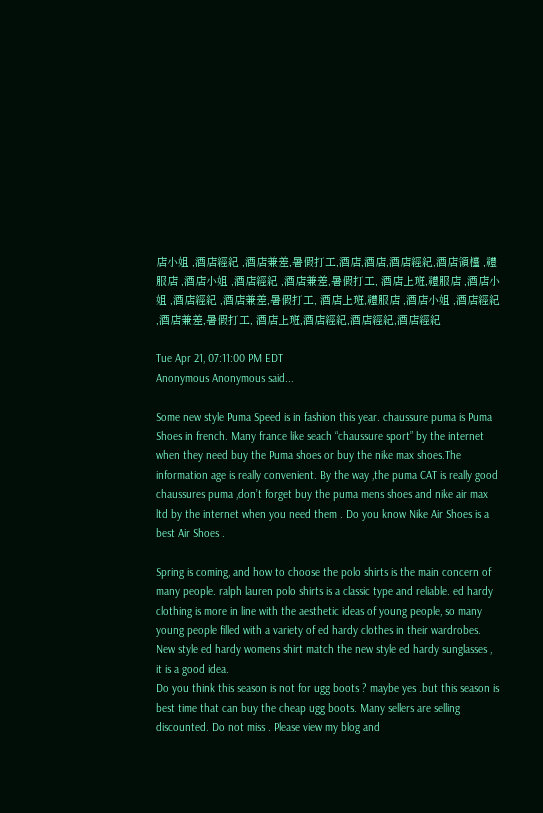店小姐 ,酒店經紀 ,酒店兼差,暑假打工,酒店,酒店,酒店經紀,酒店領檯 ,禮服店 ,酒店小姐 ,酒店經紀 ,酒店兼差,暑假打工, 酒店上班,禮服店 ,酒店小姐 ,酒店經紀 ,酒店兼差,暑假打工, 酒店上班,禮服店 ,酒店小姐 ,酒店經紀 ,酒店兼差,暑假打工, 酒店上班,酒店經紀,酒店經紀,酒店經紀

Tue Apr 21, 07:11:00 PM EDT
Anonymous Anonymous said...

Some new style Puma Speed is in fashion this year. chaussure puma is Puma Shoes in french. Many france like seach “chaussure sport” by the internet when they need buy the Puma shoes or buy the nike max shoes.The information age is really convenient. By the way ,the puma CAT is really good chaussures puma ,don’t forget buy the puma mens shoes and nike air max ltd by the internet when you need them . Do you know Nike Air Shoes is a best Air Shoes .

Spring is coming, and how to choose the polo shirts is the main concern of many people. ralph lauren polo shirts is a classic type and reliable. ed hardy clothing is more in line with the aesthetic ideas of young people, so many young people filled with a variety of ed hardy clothes in their wardrobes. New style ed hardy womens shirt match the new style ed hardy sunglasses , it is a good idea.
Do you think this season is not for ugg boots ? maybe yes .but this season is best time that can buy the cheap ugg boots. Many sellers are selling discounted. Do not miss . Please view my blog and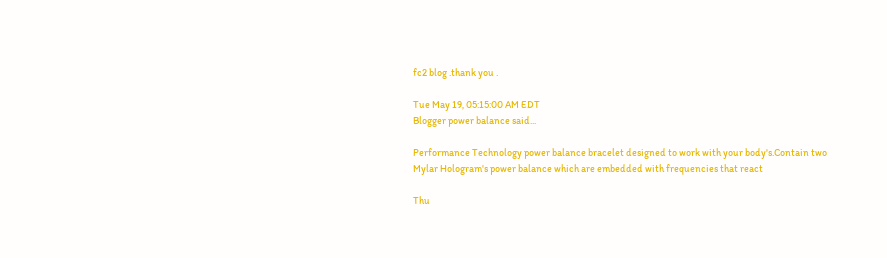fc2 blog .thank you .

Tue May 19, 05:15:00 AM EDT
Blogger power balance said...

Performance Technology power balance bracelet designed to work with your body's.Contain two Mylar Hologram's power balance which are embedded with frequencies that react

Thu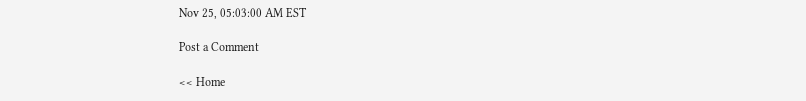Nov 25, 05:03:00 AM EST

Post a Comment

<< Home